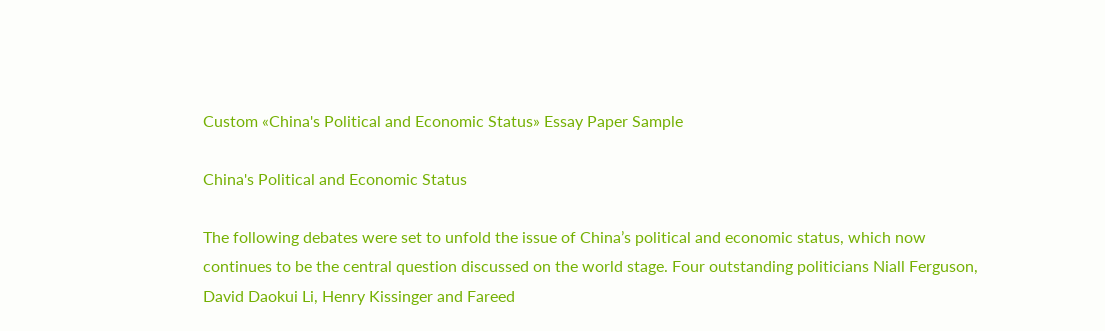Custom «China's Political and Economic Status» Essay Paper Sample

China's Political and Economic Status

The following debates were set to unfold the issue of China’s political and economic status, which now continues to be the central question discussed on the world stage. Four outstanding politicians Niall Ferguson, David Daokui Li, Henry Kissinger and Fareed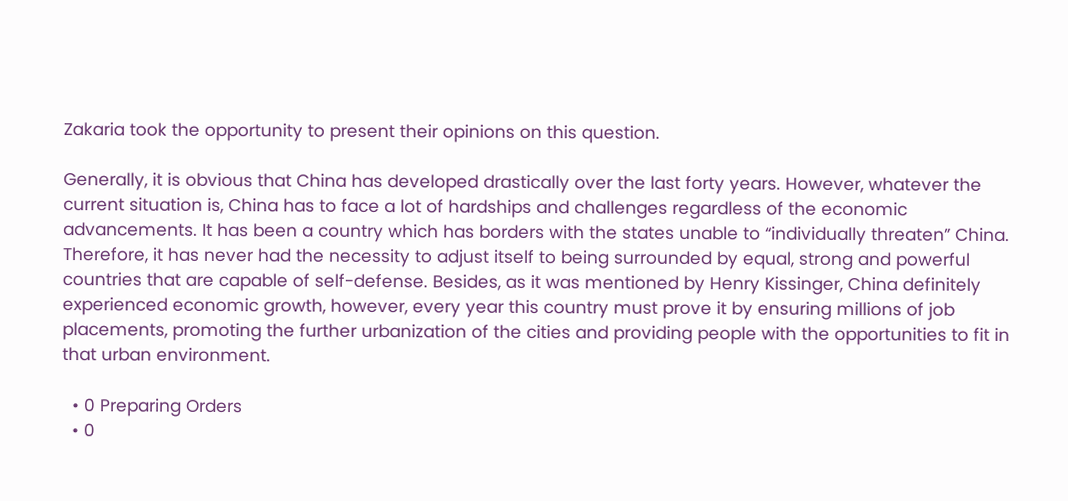Zakaria took the opportunity to present their opinions on this question.

Generally, it is obvious that China has developed drastically over the last forty years. However, whatever the current situation is, China has to face a lot of hardships and challenges regardless of the economic advancements. It has been a country which has borders with the states unable to “individually threaten” China. Therefore, it has never had the necessity to adjust itself to being surrounded by equal, strong and powerful countries that are capable of self-defense. Besides, as it was mentioned by Henry Kissinger, China definitely experienced economic growth, however, every year this country must prove it by ensuring millions of job placements, promoting the further urbanization of the cities and providing people with the opportunities to fit in that urban environment.

  • 0 Preparing Orders
  • 0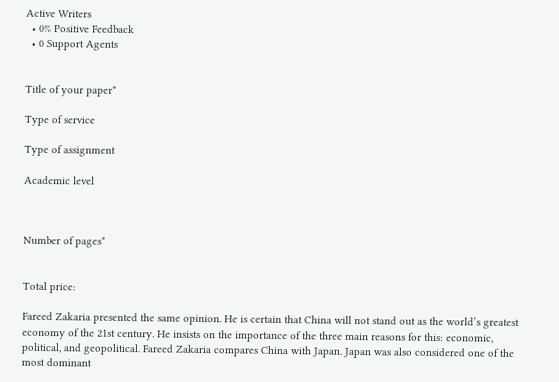Active Writers
  • 0% Positive Feedback
  • 0 Support Agents


Title of your paper*

Type of service

Type of assignment

Academic level



Number of pages*


Total price:

Fareed Zakaria presented the same opinion. He is certain that China will not stand out as the world’s greatest economy of the 21st century. He insists on the importance of the three main reasons for this: economic, political, and geopolitical. Fareed Zakaria compares China with Japan. Japan was also considered one of the most dominant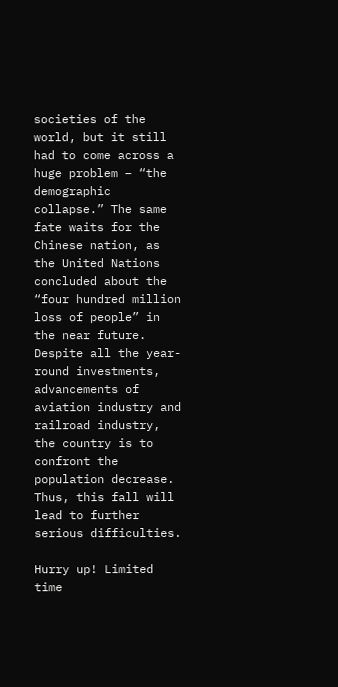societies of the world, but it still had to come across a huge problem – “the demographic collapse.” The same fate waits for the Chinese nation, as the United Nations concluded about the “four hundred million loss of people” in the near future. Despite all the year-round investments, advancements of aviation industry and railroad industry, the country is to confront the population decrease. Thus, this fall will lead to further serious difficulties.

Hurry up! Limited time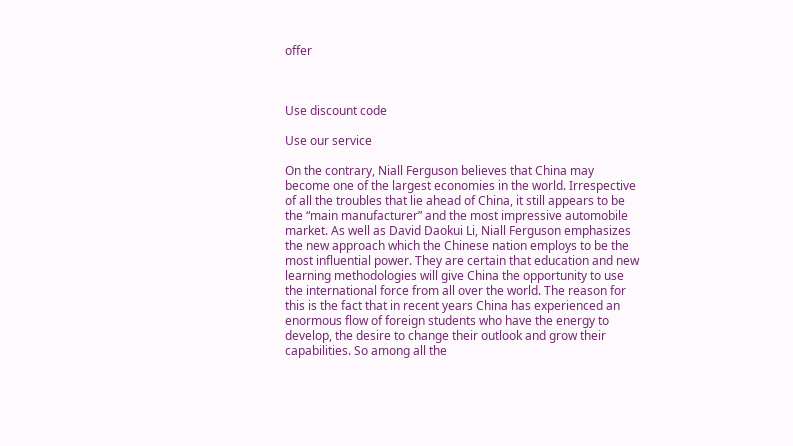offer



Use discount code

Use our service

On the contrary, Niall Ferguson believes that China may become one of the largest economies in the world. Irrespective of all the troubles that lie ahead of China, it still appears to be the “main manufacturer” and the most impressive automobile market. As well as David Daokui Li, Niall Ferguson emphasizes the new approach which the Chinese nation employs to be the most influential power. They are certain that education and new learning methodologies will give China the opportunity to use the international force from all over the world. The reason for this is the fact that in recent years China has experienced an enormous flow of foreign students who have the energy to develop, the desire to change their outlook and grow their capabilities. So among all the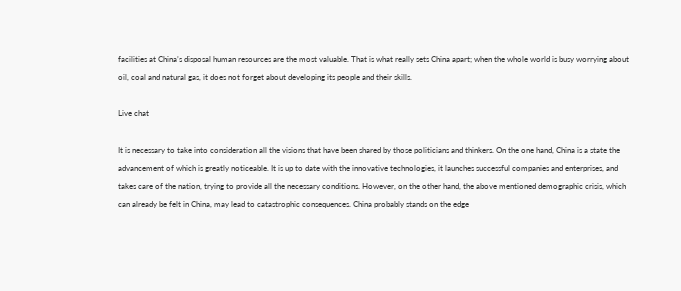facilities at China’s disposal human resources are the most valuable. That is what really sets China apart; when the whole world is busy worrying about oil, coal and natural gas, it does not forget about developing its people and their skills.

Live chat

It is necessary to take into consideration all the visions that have been shared by those politicians and thinkers. On the one hand, China is a state the advancement of which is greatly noticeable. It is up to date with the innovative technologies, it launches successful companies and enterprises, and takes care of the nation, trying to provide all the necessary conditions. However, on the other hand, the above mentioned demographic crisis, which can already be felt in China, may lead to catastrophic consequences. China probably stands on the edge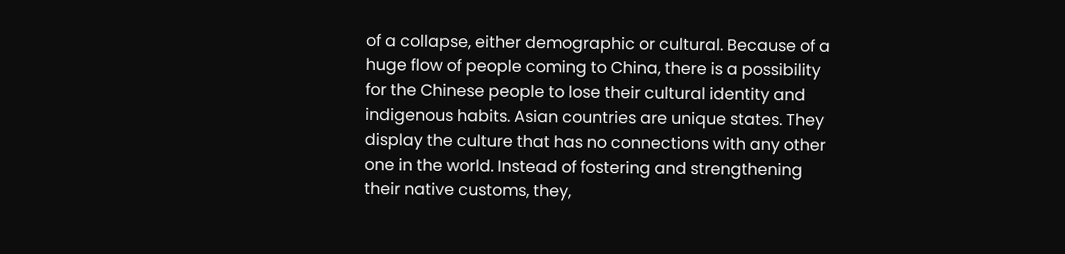of a collapse, either demographic or cultural. Because of a huge flow of people coming to China, there is a possibility for the Chinese people to lose their cultural identity and indigenous habits. Asian countries are unique states. They display the culture that has no connections with any other one in the world. Instead of fostering and strengthening their native customs, they,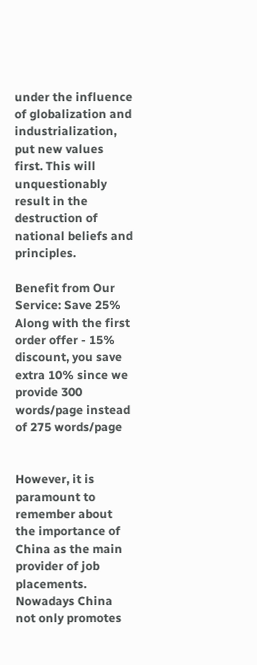under the influence of globalization and industrialization, put new values first. This will unquestionably result in the destruction of national beliefs and principles.

Benefit from Our Service: Save 25% Along with the first order offer - 15% discount, you save extra 10% since we provide 300 words/page instead of 275 words/page


However, it is paramount to remember about the importance of China as the main provider of job placements. Nowadays China not only promotes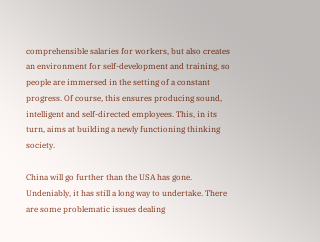comprehensible salaries for workers, but also creates an environment for self-development and training, so people are immersed in the setting of a constant progress. Of course, this ensures producing sound, intelligent and self-directed employees. This, in its turn, aims at building a newly functioning thinking society.

China will go further than the USA has gone. Undeniably, it has still a long way to undertake. There are some problematic issues dealing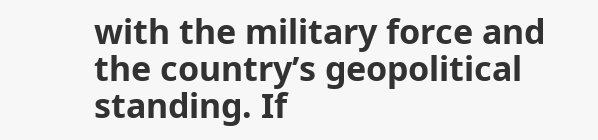with the military force and the country’s geopolitical standing. If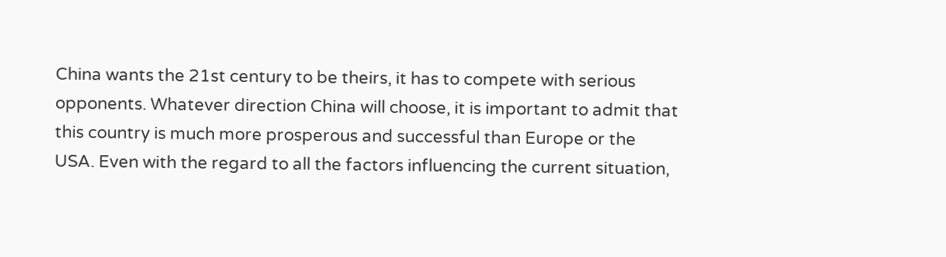China wants the 21st century to be theirs, it has to compete with serious opponents. Whatever direction China will choose, it is important to admit that this country is much more prosperous and successful than Europe or the USA. Even with the regard to all the factors influencing the current situation,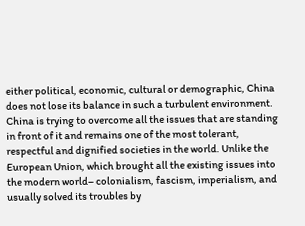either political, economic, cultural or demographic, China does not lose its balance in such a turbulent environment. China is trying to overcome all the issues that are standing in front of it and remains one of the most tolerant, respectful and dignified societies in the world. Unlike the European Union, which brought all the existing issues into the modern world– colonialism, fascism, imperialism, and usually solved its troubles by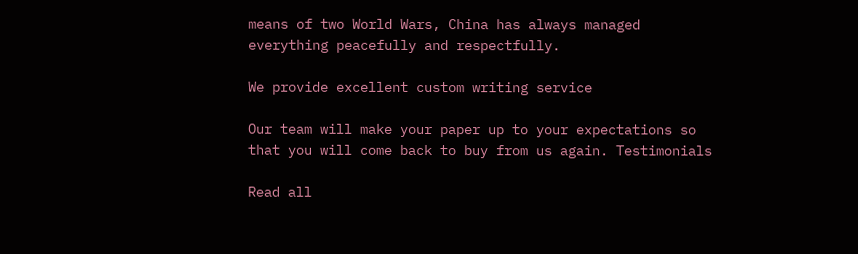means of two World Wars, China has always managed everything peacefully and respectfully.

We provide excellent custom writing service

Our team will make your paper up to your expectations so that you will come back to buy from us again. Testimonials

Read all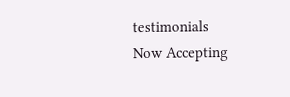testimonials
Now Accepting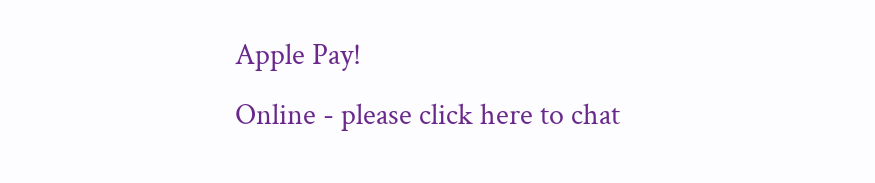Apple Pay!
Online - please click here to chat